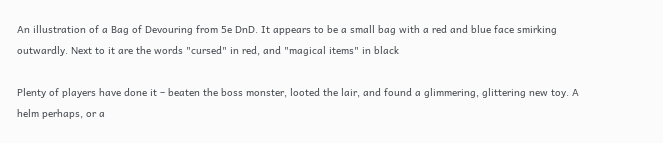An illustration of a Bag of Devouring from 5e DnD. It appears to be a small bag with a red and blue face smirking outwardly. Next to it are the words "cursed" in red, and "magical items" in black

Plenty of players have done it – beaten the boss monster, looted the lair, and found a glimmering, glittering new toy. A helm perhaps, or a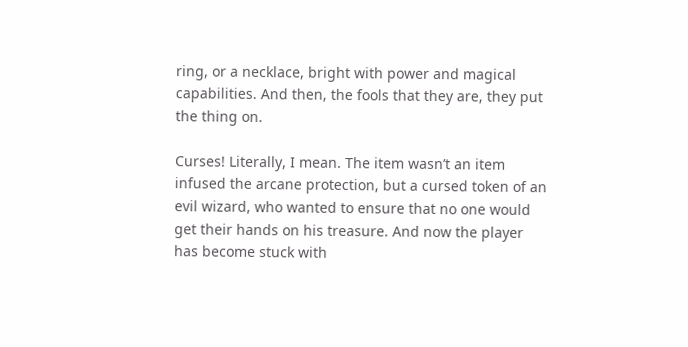ring, or a necklace, bright with power and magical capabilities. And then, the fools that they are, they put the thing on.

Curses! Literally, I mean. The item wasn’t an item infused the arcane protection, but a cursed token of an evil wizard, who wanted to ensure that no one would get their hands on his treasure. And now the player has become stuck with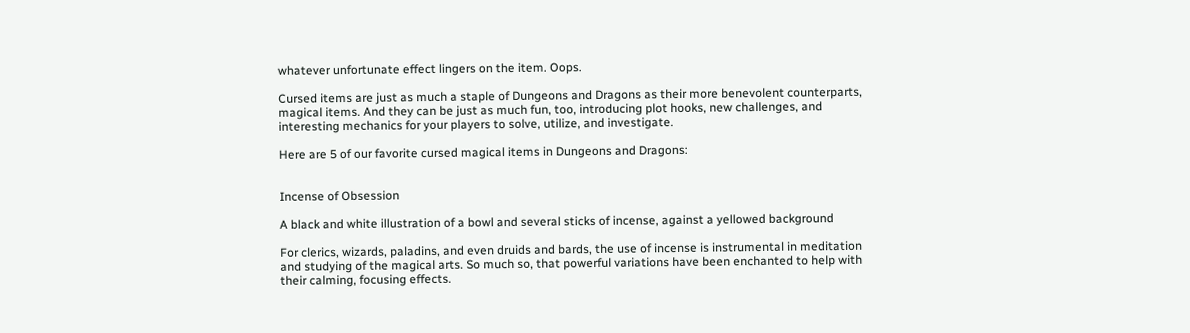whatever unfortunate effect lingers on the item. Oops.

Cursed items are just as much a staple of Dungeons and Dragons as their more benevolent counterparts, magical items. And they can be just as much fun, too, introducing plot hooks, new challenges, and interesting mechanics for your players to solve, utilize, and investigate.

Here are 5 of our favorite cursed magical items in Dungeons and Dragons:


Incense of Obsession

A black and white illustration of a bowl and several sticks of incense, against a yellowed background

For clerics, wizards, paladins, and even druids and bards, the use of incense is instrumental in meditation and studying of the magical arts. So much so, that powerful variations have been enchanted to help with their calming, focusing effects.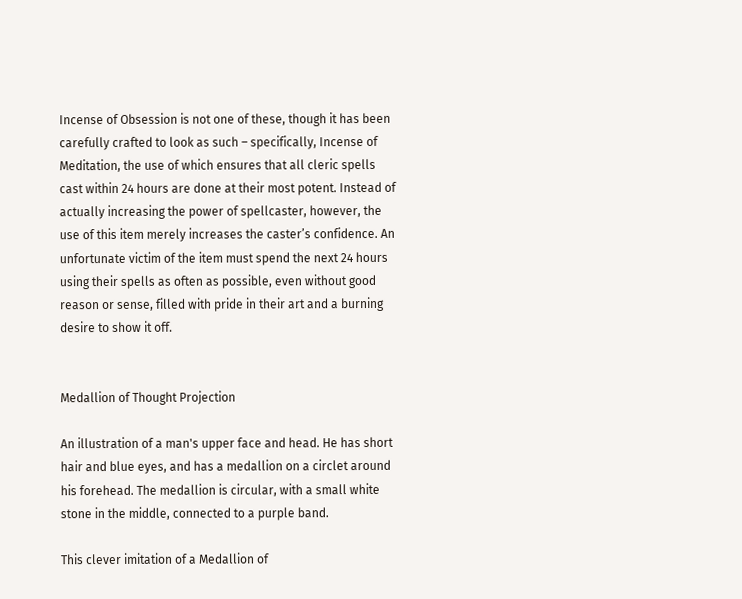Incense of Obsession is not one of these, though it has been carefully crafted to look as such – specifically, Incense of Meditation, the use of which ensures that all cleric spells cast within 24 hours are done at their most potent. Instead of actually increasing the power of spellcaster, however, the use of this item merely increases the caster’s confidence. An unfortunate victim of the item must spend the next 24 hours using their spells as often as possible, even without good reason or sense, filled with pride in their art and a burning desire to show it off.


Medallion of Thought Projection

An illustration of a man's upper face and head. He has short hair and blue eyes, and has a medallion on a circlet around his forehead. The medallion is circular, with a small white stone in the middle, connected to a purple band.

This clever imitation of a Medallion of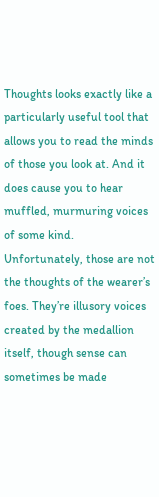Thoughts looks exactly like a particularly useful tool that allows you to read the minds of those you look at. And it does cause you to hear muffled, murmuring voices of some kind. Unfortunately, those are not the thoughts of the wearer’s foes. They’re illusory voices created by the medallion itself, though sense can sometimes be made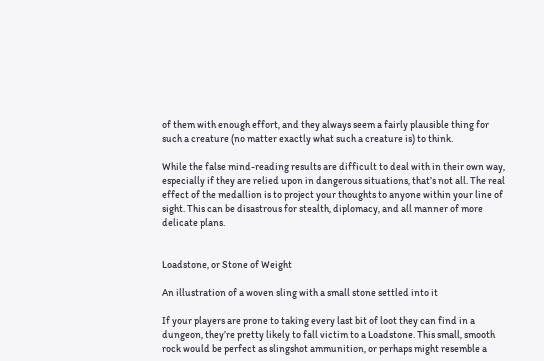of them with enough effort, and they always seem a fairly plausible thing for such a creature (no matter exactly what such a creature is) to think.

While the false mind-reading results are difficult to deal with in their own way, especially if they are relied upon in dangerous situations, that’s not all. The real effect of the medallion is to project your thoughts to anyone within your line of sight. This can be disastrous for stealth, diplomacy, and all manner of more delicate plans.


Loadstone, or Stone of Weight

An illustration of a woven sling with a small stone settled into it

If your players are prone to taking every last bit of loot they can find in a dungeon, they’re pretty likely to fall victim to a Loadstone. This small, smooth rock would be perfect as slingshot ammunition, or perhaps might resemble a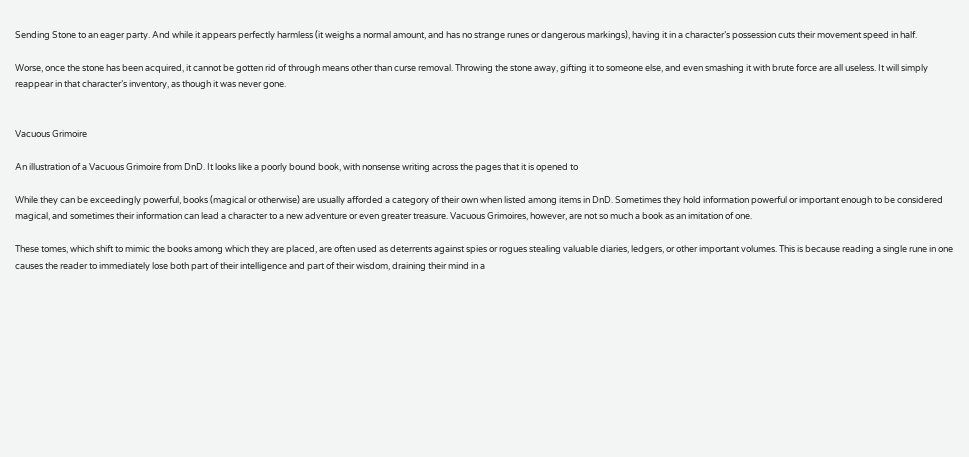Sending Stone to an eager party. And while it appears perfectly harmless (it weighs a normal amount, and has no strange runes or dangerous markings), having it in a character’s possession cuts their movement speed in half.

Worse, once the stone has been acquired, it cannot be gotten rid of through means other than curse removal. Throwing the stone away, gifting it to someone else, and even smashing it with brute force are all useless. It will simply reappear in that character’s inventory, as though it was never gone.


Vacuous Grimoire

An illustration of a Vacuous Grimoire from DnD. It looks like a poorly bound book, with nonsense writing across the pages that it is opened to

While they can be exceedingly powerful, books (magical or otherwise) are usually afforded a category of their own when listed among items in DnD. Sometimes they hold information powerful or important enough to be considered magical, and sometimes their information can lead a character to a new adventure or even greater treasure. Vacuous Grimoires, however, are not so much a book as an imitation of one.

These tomes, which shift to mimic the books among which they are placed, are often used as deterrents against spies or rogues stealing valuable diaries, ledgers, or other important volumes. This is because reading a single rune in one causes the reader to immediately lose both part of their intelligence and part of their wisdom, draining their mind in a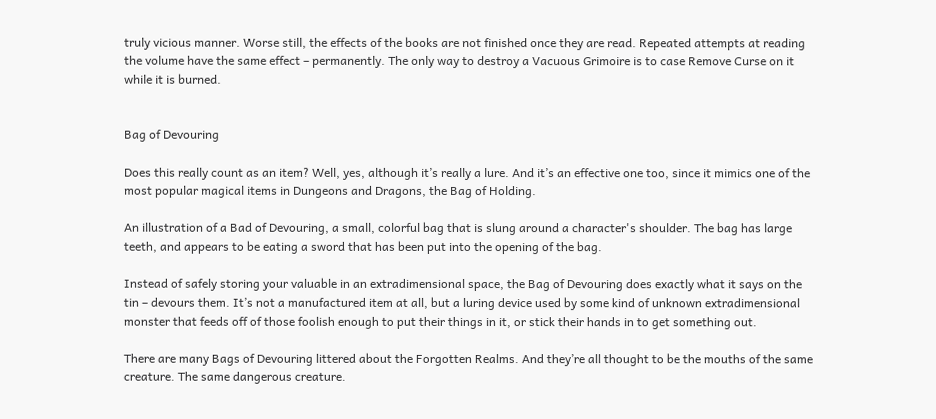truly vicious manner. Worse still, the effects of the books are not finished once they are read. Repeated attempts at reading the volume have the same effect – permanently. The only way to destroy a Vacuous Grimoire is to case Remove Curse on it while it is burned.


Bag of Devouring

Does this really count as an item? Well, yes, although it’s really a lure. And it’s an effective one too, since it mimics one of the most popular magical items in Dungeons and Dragons, the Bag of Holding.

An illustration of a Bad of Devouring, a small, colorful bag that is slung around a character's shoulder. The bag has large teeth, and appears to be eating a sword that has been put into the opening of the bag.

Instead of safely storing your valuable in an extradimensional space, the Bag of Devouring does exactly what it says on the tin – devours them. It’s not a manufactured item at all, but a luring device used by some kind of unknown extradimensional monster that feeds off of those foolish enough to put their things in it, or stick their hands in to get something out.

There are many Bags of Devouring littered about the Forgotten Realms. And they’re all thought to be the mouths of the same creature. The same dangerous creature.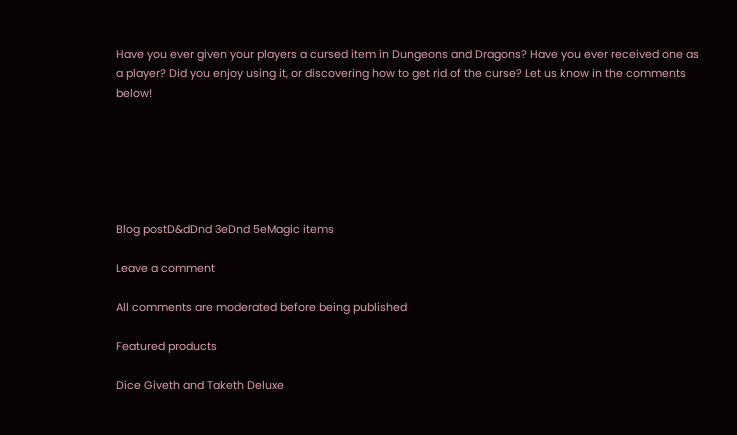Have you ever given your players a cursed item in Dungeons and Dragons? Have you ever received one as a player? Did you enjoy using it, or discovering how to get rid of the curse? Let us know in the comments below!






Blog postD&dDnd 3eDnd 5eMagic items

Leave a comment

All comments are moderated before being published

Featured products

Dice Giveth and Taketh Deluxe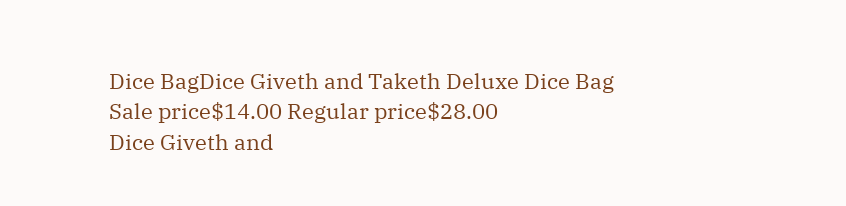Dice BagDice Giveth and Taketh Deluxe Dice Bag
Sale price$14.00 Regular price$28.00
Dice Giveth and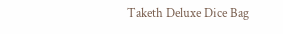Taketh Deluxe Dice Bag